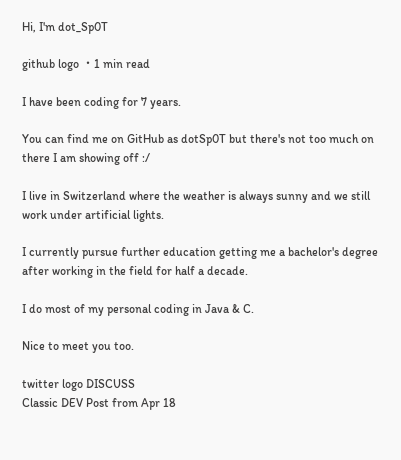Hi, I'm dot_Sp0T

github logo ・1 min read

I have been coding for 7 years.

You can find me on GitHub as dotSp0T but there's not too much on there I am showing off :/

I live in Switzerland where the weather is always sunny and we still work under artificial lights.

I currently pursue further education getting me a bachelor's degree after working in the field for half a decade.

I do most of my personal coding in Java & C.

Nice to meet you too.

twitter logo DISCUSS
Classic DEV Post from Apr 18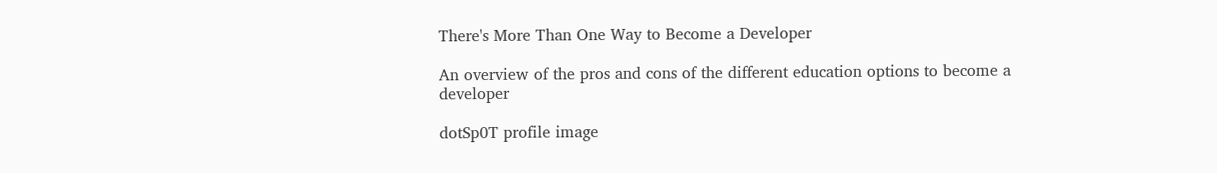There's More Than One Way to Become a Developer

An overview of the pros and cons of the different education options to become a developer

dotSp0T profile image